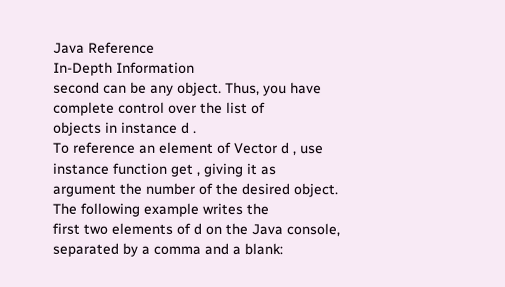Java Reference
In-Depth Information
second can be any object. Thus, you have complete control over the list of
objects in instance d .
To reference an element of Vector d , use instance function get , giving it as
argument the number of the desired object. The following example writes the
first two elements of d on the Java console, separated by a comma and a blank: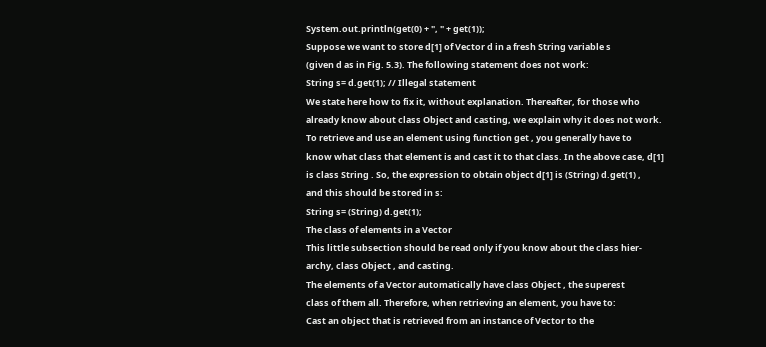System.out.println(get(0) + ", " + get(1));
Suppose we want to store d[1] of Vector d in a fresh String variable s
(given d as in Fig. 5.3). The following statement does not work:
String s= d.get(1); // Illegal statement
We state here how to fix it, without explanation. Thereafter, for those who
already know about class Object and casting, we explain why it does not work.
To retrieve and use an element using function get , you generally have to
know what class that element is and cast it to that class. In the above case, d[1]
is class String . So, the expression to obtain object d[1] is (String) d.get(1) ,
and this should be stored in s:
String s= (String) d.get(1);
The class of elements in a Vector
This little subsection should be read only if you know about the class hier-
archy, class Object , and casting.
The elements of a Vector automatically have class Object , the superest
class of them all. Therefore, when retrieving an element, you have to:
Cast an object that is retrieved from an instance of Vector to the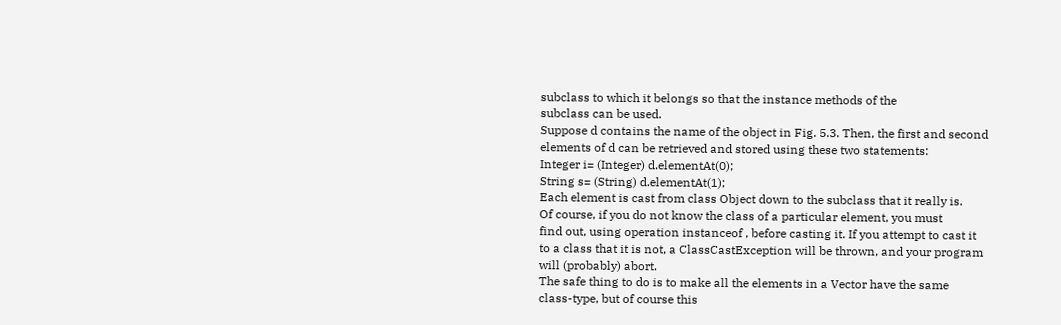subclass to which it belongs so that the instance methods of the
subclass can be used.
Suppose d contains the name of the object in Fig. 5.3. Then, the first and second
elements of d can be retrieved and stored using these two statements:
Integer i= (Integer) d.elementAt(0);
String s= (String) d.elementAt(1);
Each element is cast from class Object down to the subclass that it really is.
Of course, if you do not know the class of a particular element, you must
find out, using operation instanceof , before casting it. If you attempt to cast it
to a class that it is not, a ClassCastException will be thrown, and your program
will (probably) abort.
The safe thing to do is to make all the elements in a Vector have the same
class-type, but of course this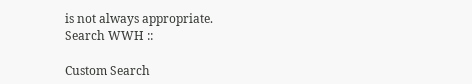is not always appropriate.
Search WWH ::

Custom Search